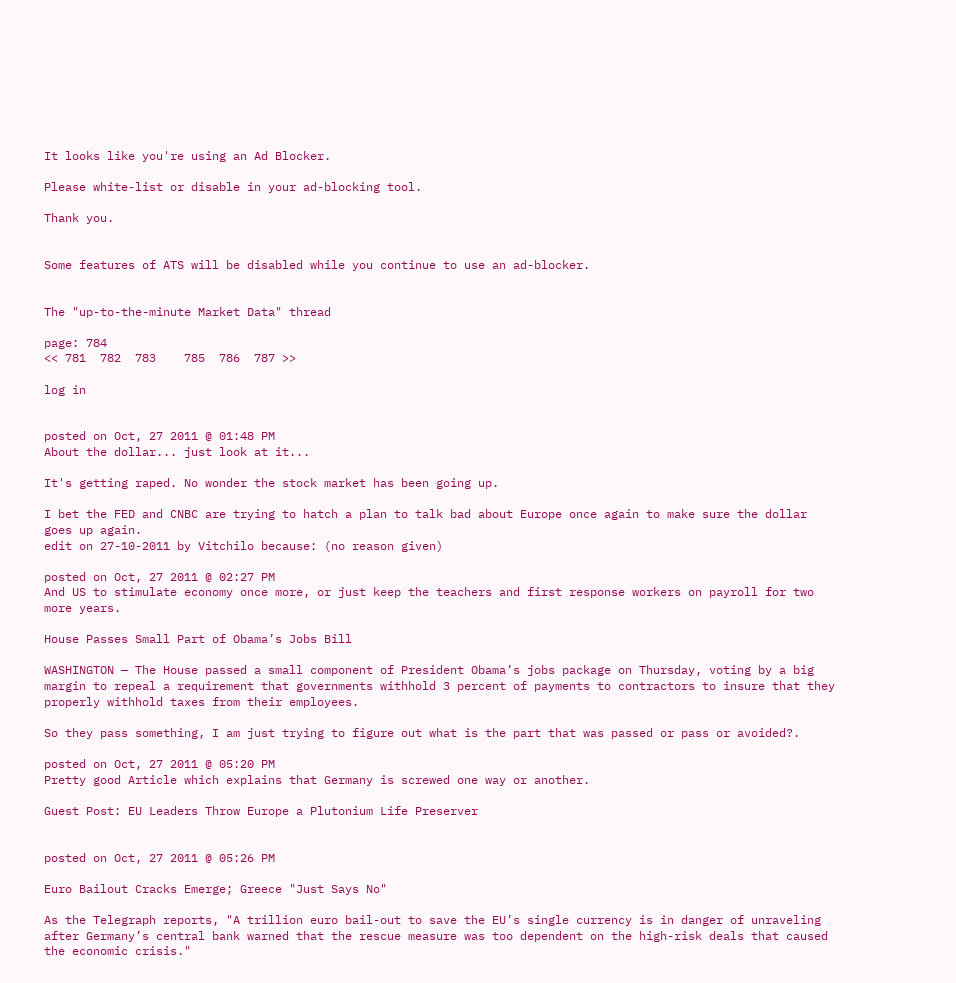It looks like you're using an Ad Blocker.

Please white-list or disable in your ad-blocking tool.

Thank you.


Some features of ATS will be disabled while you continue to use an ad-blocker.


The "up-to-the-minute Market Data" thread

page: 784
<< 781  782  783    785  786  787 >>

log in


posted on Oct, 27 2011 @ 01:48 PM
About the dollar... just look at it...

It's getting raped. No wonder the stock market has been going up.

I bet the FED and CNBC are trying to hatch a plan to talk bad about Europe once again to make sure the dollar goes up again.
edit on 27-10-2011 by Vitchilo because: (no reason given)

posted on Oct, 27 2011 @ 02:27 PM
And US to stimulate economy once more, or just keep the teachers and first response workers on payroll for two more years.

House Passes Small Part of Obama’s Jobs Bill

WASHINGTON — The House passed a small component of President Obama’s jobs package on Thursday, voting by a big margin to repeal a requirement that governments withhold 3 percent of payments to contractors to insure that they properly withhold taxes from their employees.

So they pass something, I am just trying to figure out what is the part that was passed or pass or avoided?.

posted on Oct, 27 2011 @ 05:20 PM
Pretty good Article which explains that Germany is screwed one way or another.

Guest Post: EU Leaders Throw Europe a Plutonium Life Preserver


posted on Oct, 27 2011 @ 05:26 PM

Euro Bailout Cracks Emerge; Greece "Just Says No"

As the Telegraph reports, "A trillion euro bail-out to save the EU’s single currency is in danger of unraveling after Germany’s central bank warned that the rescue measure was too dependent on the high-risk deals that caused the economic crisis."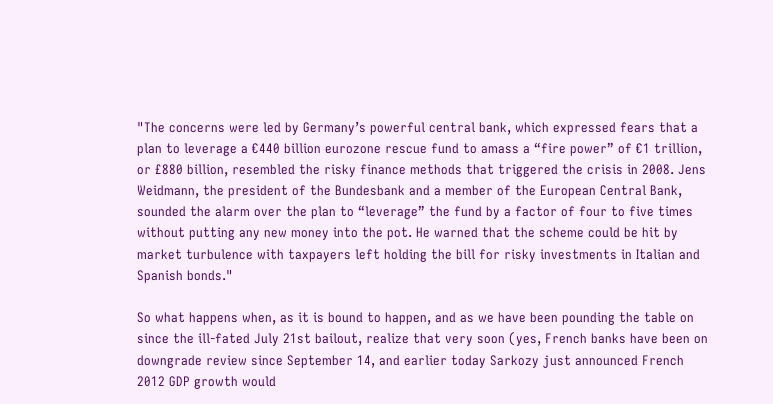"The concerns were led by Germany’s powerful central bank, which expressed fears that a plan to leverage a €440 billion eurozone rescue fund to amass a “fire power” of €1 trillion, or £880 billion, resembled the risky finance methods that triggered the crisis in 2008. Jens Weidmann, the president of the Bundesbank and a member of the European Central Bank, sounded the alarm over the plan to “leverage” the fund by a factor of four to five times without putting any new money into the pot. He warned that the scheme could be hit by market turbulence with taxpayers left holding the bill for risky investments in Italian and Spanish bonds."

So what happens when, as it is bound to happen, and as we have been pounding the table on since the ill-fated July 21st bailout, realize that very soon (yes, French banks have been on downgrade review since September 14, and earlier today Sarkozy just announced French 2012 GDP growth would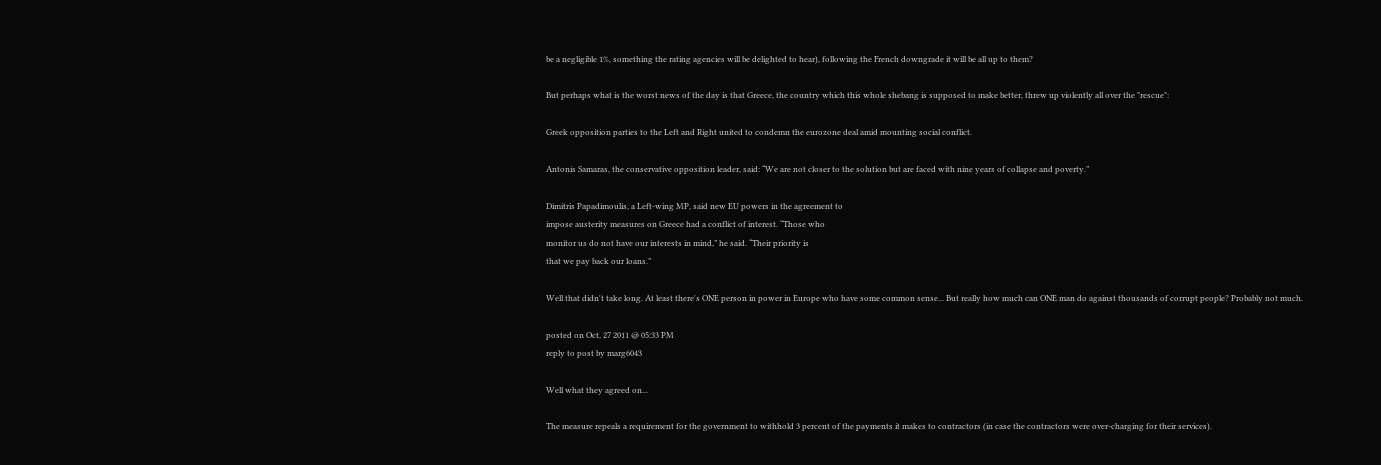be a negligible 1%, something the rating agencies will be delighted to hear), following the French downgrade it will be all up to them?

But perhaps what is the worst news of the day is that Greece, the country which this whole shebang is supposed to make better, threw up violently all over the "rescue":

Greek opposition parties to the Left and Right united to condemn the eurozone deal amid mounting social conflict.

Antonis Samaras, the conservative opposition leader, said: “We are not closer to the solution but are faced with nine years of collapse and poverty.”

Dimitris Papadimoulis, a Left-wing MP, said new EU powers in the agreement to
impose austerity measures on Greece had a conflict of interest. “Those who
monitor us do not have our interests in mind,” he said. “Their priority is
that we pay back our loans.”

Well that didn't take long. At least there's ONE person in power in Europe who have some common sense... But really how much can ONE man do against thousands of corrupt people? Probably not much.

posted on Oct, 27 2011 @ 05:33 PM
reply to post by marg6043

Well what they agreed on...

The measure repeals a requirement for the government to withhold 3 percent of the payments it makes to contractors (in case the contractors were over-charging for their services).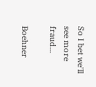So I bet we'll see more fraud...

Boehner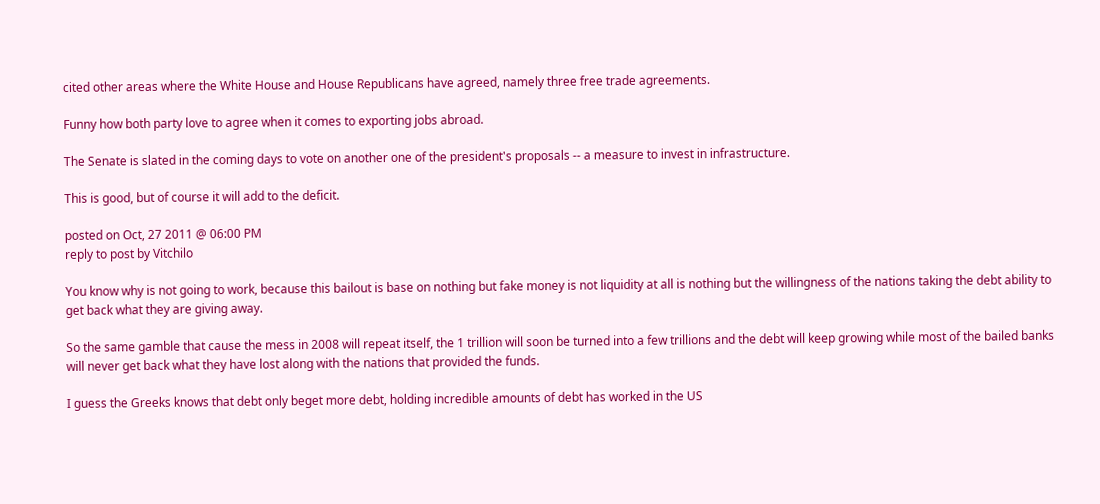cited other areas where the White House and House Republicans have agreed, namely three free trade agreements.

Funny how both party love to agree when it comes to exporting jobs abroad.

The Senate is slated in the coming days to vote on another one of the president's proposals -- a measure to invest in infrastructure.

This is good, but of course it will add to the deficit.

posted on Oct, 27 2011 @ 06:00 PM
reply to post by Vitchilo

You know why is not going to work, because this bailout is base on nothing but fake money is not liquidity at all is nothing but the willingness of the nations taking the debt ability to get back what they are giving away.

So the same gamble that cause the mess in 2008 will repeat itself, the 1 trillion will soon be turned into a few trillions and the debt will keep growing while most of the bailed banks will never get back what they have lost along with the nations that provided the funds.

I guess the Greeks knows that debt only beget more debt, holding incredible amounts of debt has worked in the US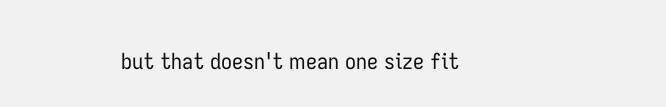but that doesn't mean one size fit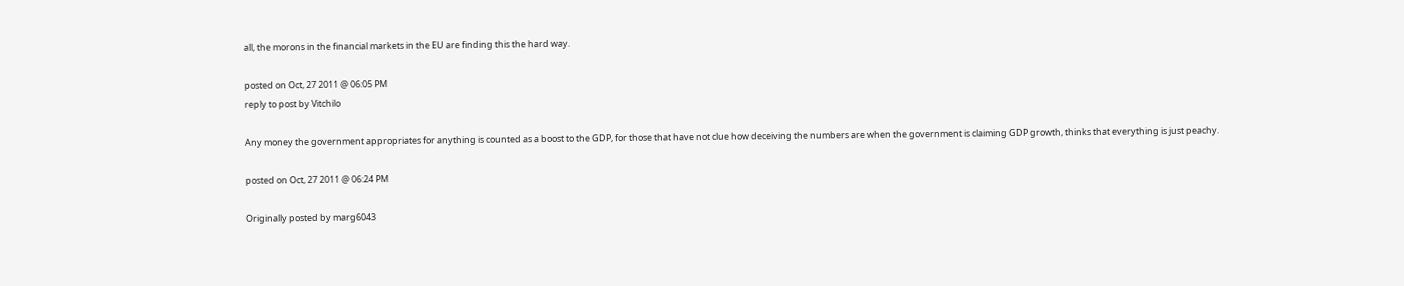all, the morons in the financial markets in the EU are finding this the hard way.

posted on Oct, 27 2011 @ 06:05 PM
reply to post by Vitchilo

Any money the government appropriates for anything is counted as a boost to the GDP, for those that have not clue how deceiving the numbers are when the government is claiming GDP growth, thinks that everything is just peachy.

posted on Oct, 27 2011 @ 06:24 PM

Originally posted by marg6043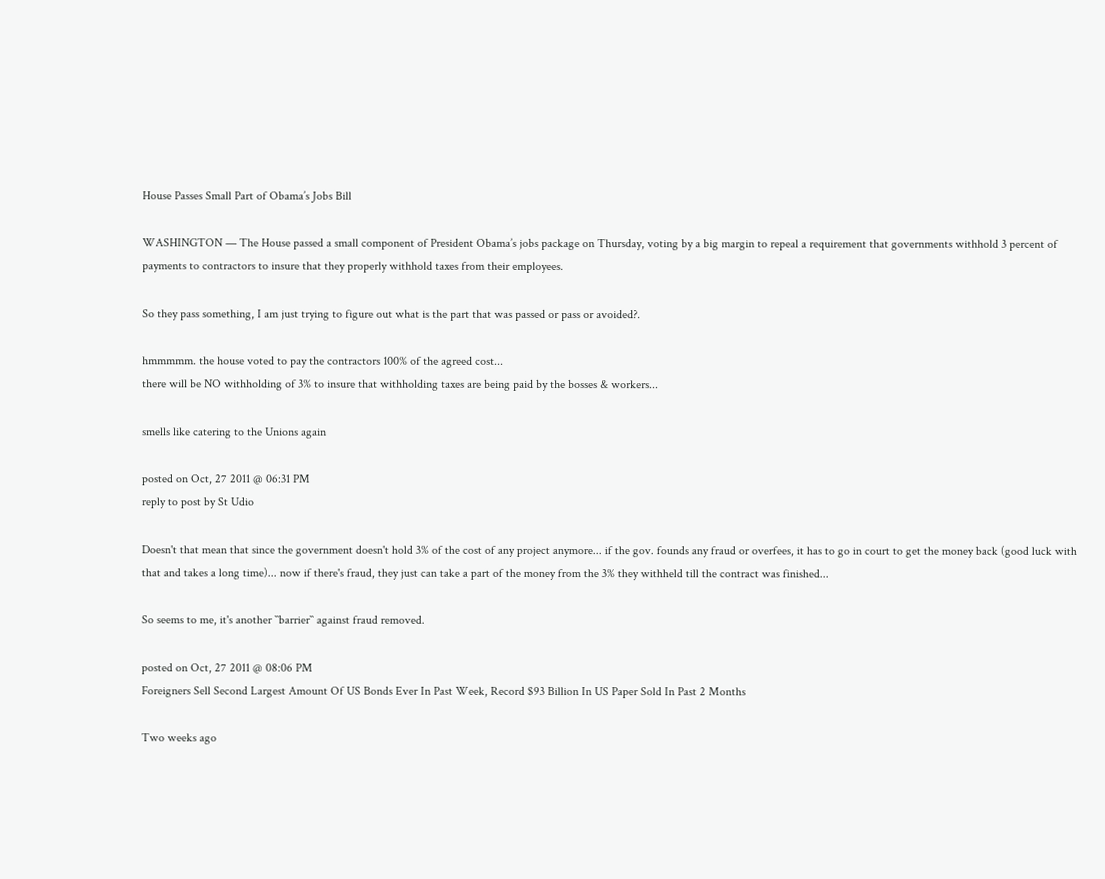House Passes Small Part of Obama’s Jobs Bill

WASHINGTON — The House passed a small component of President Obama’s jobs package on Thursday, voting by a big margin to repeal a requirement that governments withhold 3 percent of payments to contractors to insure that they properly withhold taxes from their employees.

So they pass something, I am just trying to figure out what is the part that was passed or pass or avoided?.

hmmmmm. the house voted to pay the contractors 100% of the agreed cost...
there will be NO withholding of 3% to insure that withholding taxes are being paid by the bosses & workers...

smells like catering to the Unions again

posted on Oct, 27 2011 @ 06:31 PM
reply to post by St Udio

Doesn't that mean that since the government doesn't hold 3% of the cost of any project anymore... if the gov. founds any fraud or overfees, it has to go in court to get the money back (good luck with that and takes a long time)... now if there's fraud, they just can take a part of the money from the 3% they withheld till the contract was finished...

So seems to me, it's another ``barrier`` against fraud removed.

posted on Oct, 27 2011 @ 08:06 PM
Foreigners Sell Second Largest Amount Of US Bonds Ever In Past Week, Record $93 Billion In US Paper Sold In Past 2 Months

Two weeks ago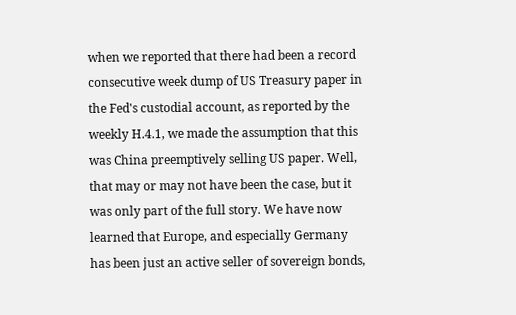when we reported that there had been a record consecutive week dump of US Treasury paper in the Fed's custodial account, as reported by the weekly H.4.1, we made the assumption that this was China preemptively selling US paper. Well, that may or may not have been the case, but it was only part of the full story. We have now learned that Europe, and especially Germany has been just an active seller of sovereign bonds,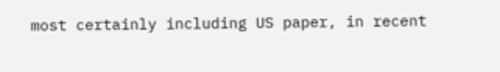most certainly including US paper, in recent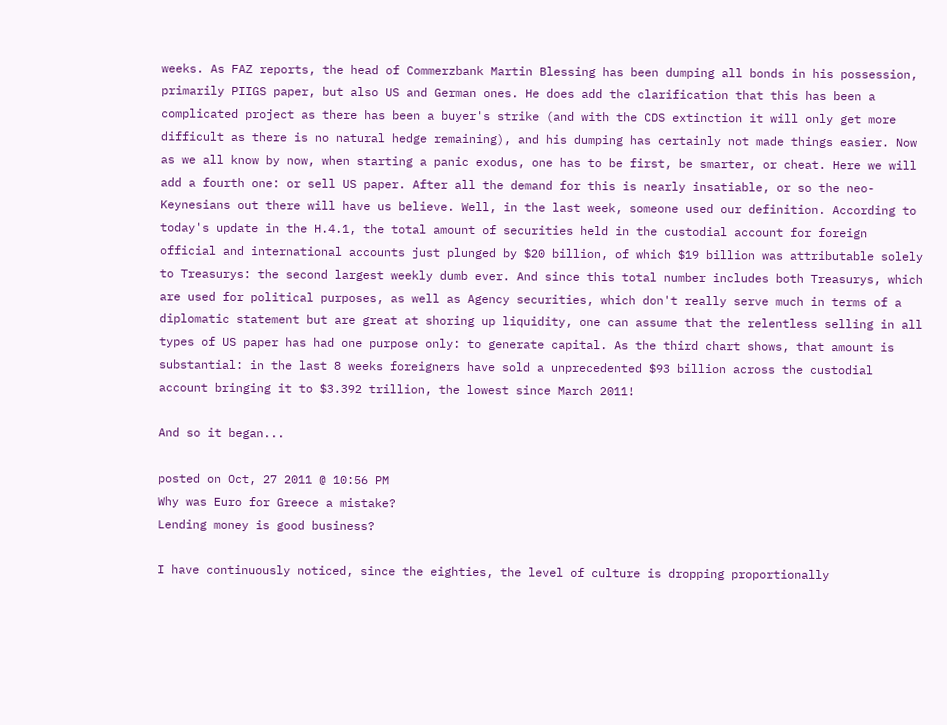weeks. As FAZ reports, the head of Commerzbank Martin Blessing has been dumping all bonds in his possession, primarily PIIGS paper, but also US and German ones. He does add the clarification that this has been a complicated project as there has been a buyer's strike (and with the CDS extinction it will only get more difficult as there is no natural hedge remaining), and his dumping has certainly not made things easier. Now as we all know by now, when starting a panic exodus, one has to be first, be smarter, or cheat. Here we will add a fourth one: or sell US paper. After all the demand for this is nearly insatiable, or so the neo-Keynesians out there will have us believe. Well, in the last week, someone used our definition. According to today's update in the H.4.1, the total amount of securities held in the custodial account for foreign official and international accounts just plunged by $20 billion, of which $19 billion was attributable solely to Treasurys: the second largest weekly dumb ever. And since this total number includes both Treasurys, which are used for political purposes, as well as Agency securities, which don't really serve much in terms of a diplomatic statement but are great at shoring up liquidity, one can assume that the relentless selling in all types of US paper has had one purpose only: to generate capital. As the third chart shows, that amount is substantial: in the last 8 weeks foreigners have sold a unprecedented $93 billion across the custodial account bringing it to $3.392 trillion, the lowest since March 2011!

And so it began...

posted on Oct, 27 2011 @ 10:56 PM
Why was Euro for Greece a mistake?
Lending money is good business?

I have continuously noticed, since the eighties, the level of culture is dropping proportionally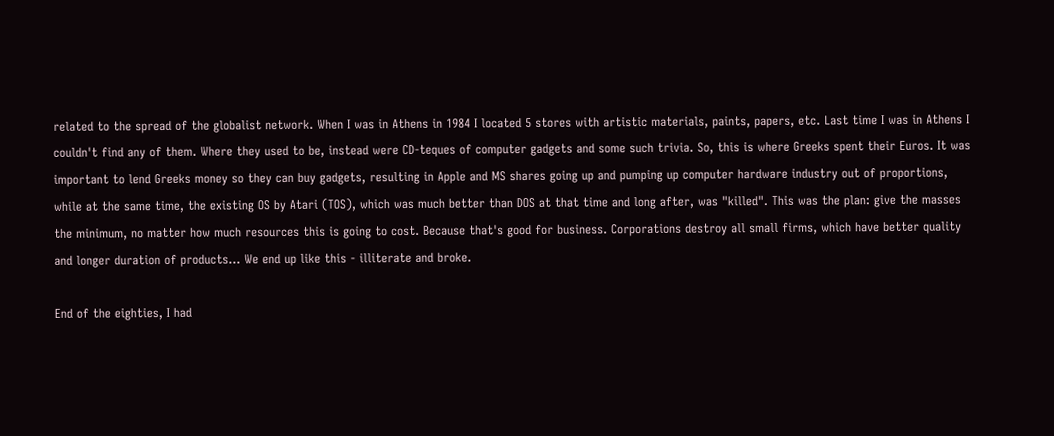related to the spread of the globalist network. When I was in Athens in 1984 I located 5 stores with artistic materials, paints, papers, etc. Last time I was in Athens I couldn't find any of them. Where they used to be, instead were CD-teques of computer gadgets and some such trivia. So, this is where Greeks spent their Euros. It was important to lend Greeks money so they can buy gadgets, resulting in Apple and MS shares going up and pumping up computer hardware industry out of proportions, while at the same time, the existing OS by Atari (TOS), which was much better than DOS at that time and long after, was "killed". This was the plan: give the masses the minimum, no matter how much resources this is going to cost. Because that's good for business. Corporations destroy all small firms, which have better quality and longer duration of products... We end up like this - illiterate and broke.

End of the eighties, I had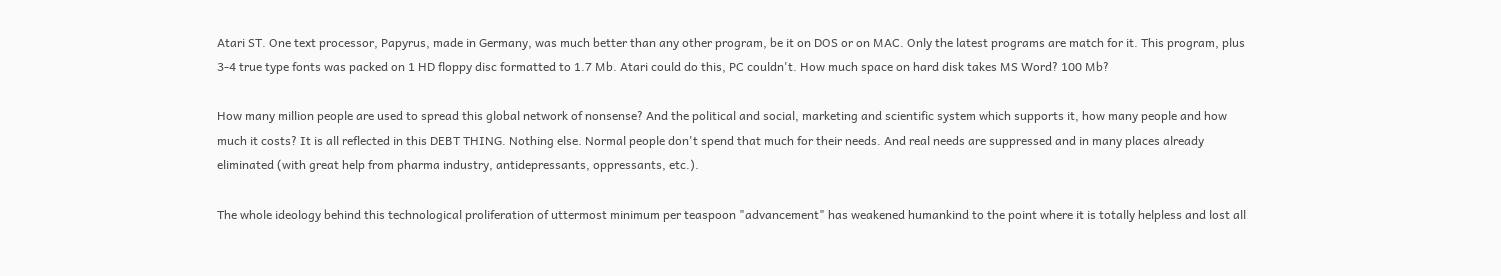Atari ST. One text processor, Papyrus, made in Germany, was much better than any other program, be it on DOS or on MAC. Only the latest programs are match for it. This program, plus 3-4 true type fonts was packed on 1 HD floppy disc formatted to 1.7 Mb. Atari could do this, PC couldn't. How much space on hard disk takes MS Word? 100 Mb?

How many million people are used to spread this global network of nonsense? And the political and social, marketing and scientific system which supports it, how many people and how much it costs? It is all reflected in this DEBT THING. Nothing else. Normal people don't spend that much for their needs. And real needs are suppressed and in many places already eliminated (with great help from pharma industry, antidepressants, oppressants, etc.).

The whole ideology behind this technological proliferation of uttermost minimum per teaspoon "advancement" has weakened humankind to the point where it is totally helpless and lost all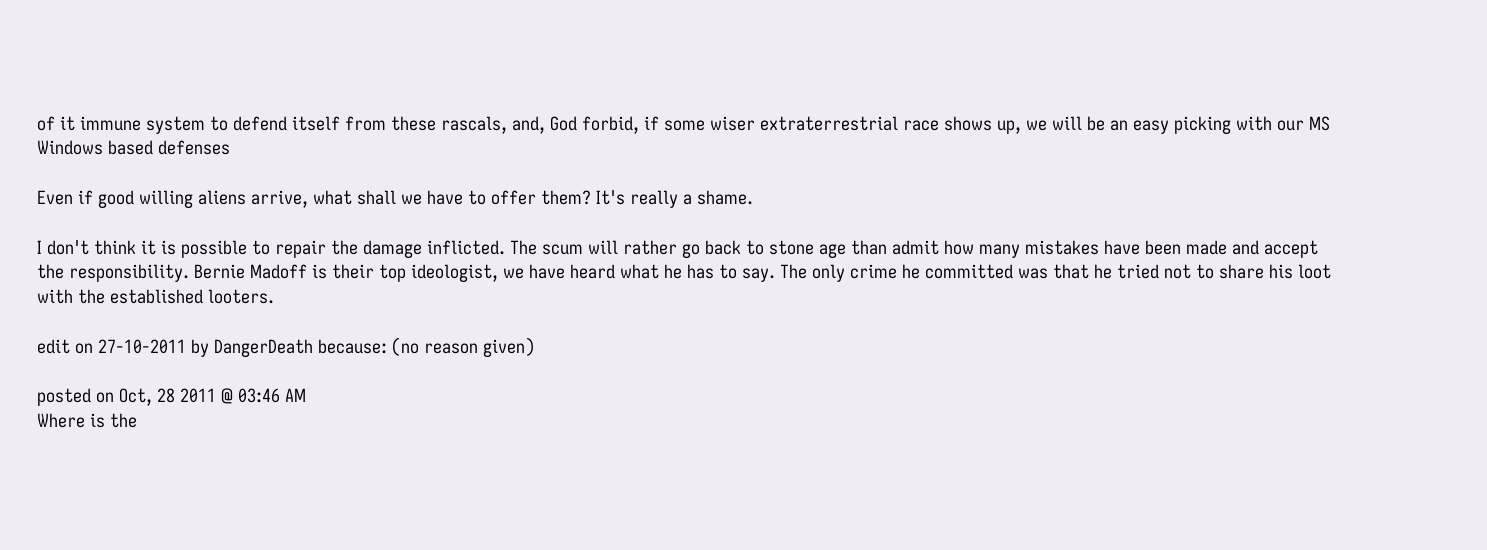of it immune system to defend itself from these rascals, and, God forbid, if some wiser extraterrestrial race shows up, we will be an easy picking with our MS Windows based defenses

Even if good willing aliens arrive, what shall we have to offer them? It's really a shame.

I don't think it is possible to repair the damage inflicted. The scum will rather go back to stone age than admit how many mistakes have been made and accept the responsibility. Bernie Madoff is their top ideologist, we have heard what he has to say. The only crime he committed was that he tried not to share his loot with the established looters.

edit on 27-10-2011 by DangerDeath because: (no reason given)

posted on Oct, 28 2011 @ 03:46 AM
Where is the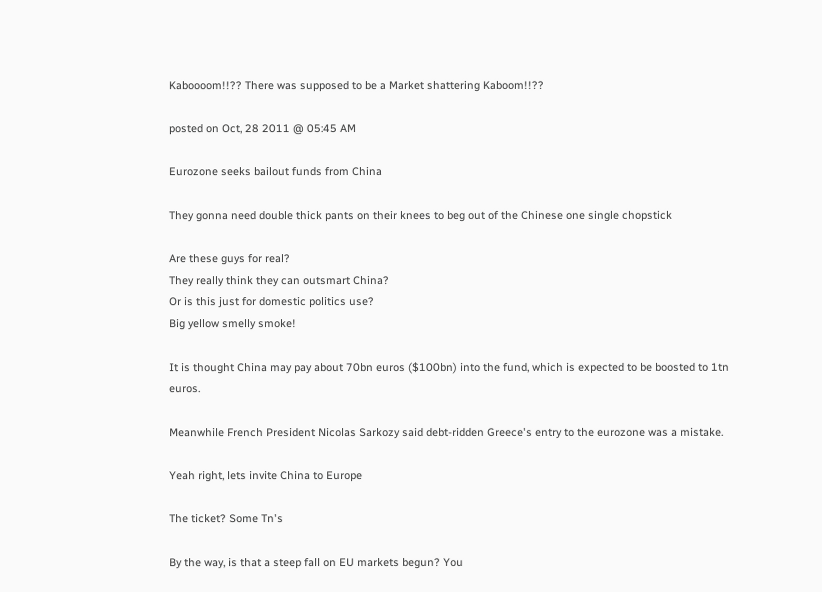Kaboooom!!?? There was supposed to be a Market shattering Kaboom!!??

posted on Oct, 28 2011 @ 05:45 AM

Eurozone seeks bailout funds from China

They gonna need double thick pants on their knees to beg out of the Chinese one single chopstick

Are these guys for real?
They really think they can outsmart China?
Or is this just for domestic politics use?
Big yellow smelly smoke!

It is thought China may pay about 70bn euros ($100bn) into the fund, which is expected to be boosted to 1tn euros.

Meanwhile French President Nicolas Sarkozy said debt-ridden Greece's entry to the eurozone was a mistake.

Yeah right, lets invite China to Europe

The ticket? Some Tn's

By the way, is that a steep fall on EU markets begun? You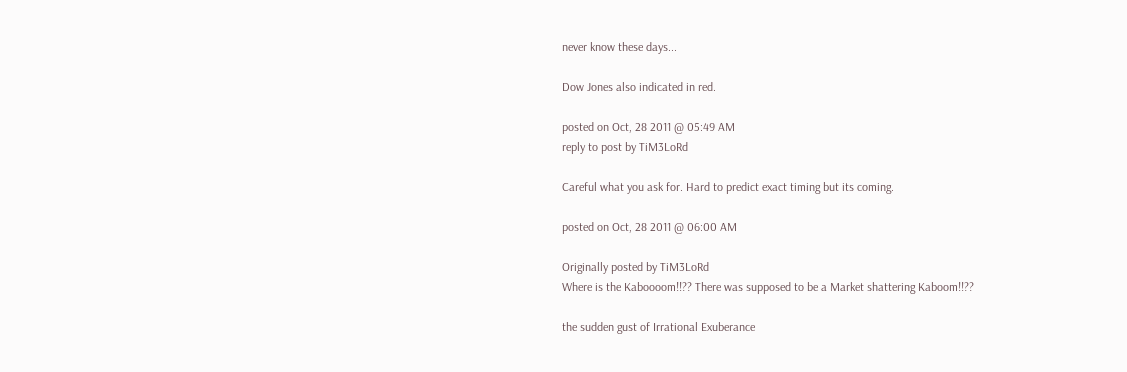never know these days...

Dow Jones also indicated in red.

posted on Oct, 28 2011 @ 05:49 AM
reply to post by TiM3LoRd

Careful what you ask for. Hard to predict exact timing but its coming.

posted on Oct, 28 2011 @ 06:00 AM

Originally posted by TiM3LoRd
Where is the Kaboooom!!?? There was supposed to be a Market shattering Kaboom!!??

the sudden gust of Irrational Exuberance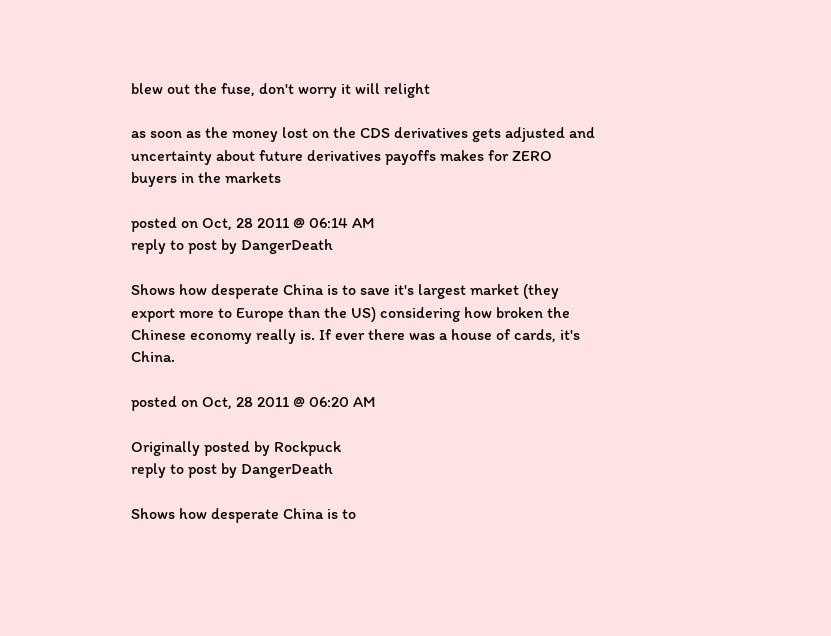blew out the fuse, don't worry it will relight

as soon as the money lost on the CDS derivatives gets adjusted and uncertainty about future derivatives payoffs makes for ZERO buyers in the markets

posted on Oct, 28 2011 @ 06:14 AM
reply to post by DangerDeath

Shows how desperate China is to save it's largest market (they export more to Europe than the US) considering how broken the Chinese economy really is. If ever there was a house of cards, it's China.

posted on Oct, 28 2011 @ 06:20 AM

Originally posted by Rockpuck
reply to post by DangerDeath

Shows how desperate China is to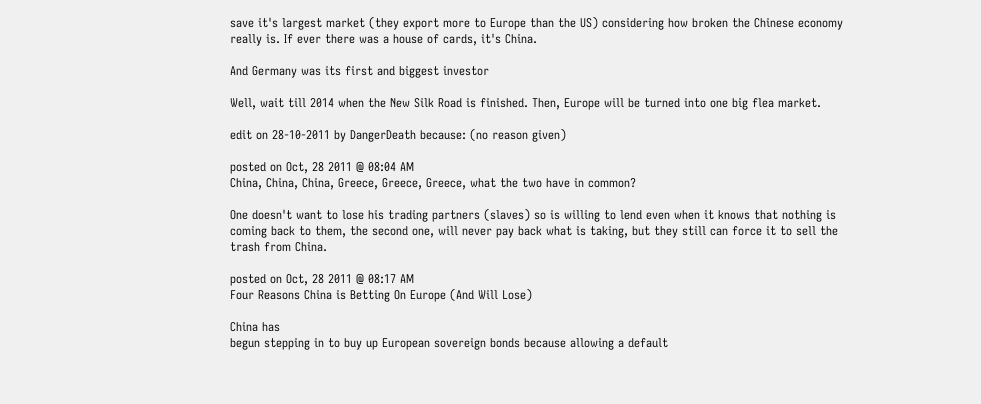save it's largest market (they export more to Europe than the US) considering how broken the Chinese economy really is. If ever there was a house of cards, it's China.

And Germany was its first and biggest investor

Well, wait till 2014 when the New Silk Road is finished. Then, Europe will be turned into one big flea market.

edit on 28-10-2011 by DangerDeath because: (no reason given)

posted on Oct, 28 2011 @ 08:04 AM
China, China, China, Greece, Greece, Greece, what the two have in common?

One doesn't want to lose his trading partners (slaves) so is willing to lend even when it knows that nothing is coming back to them, the second one, will never pay back what is taking, but they still can force it to sell the trash from China.

posted on Oct, 28 2011 @ 08:17 AM
Four Reasons China is Betting On Europe (And Will Lose)

China has
begun stepping in to buy up European sovereign bonds because allowing a default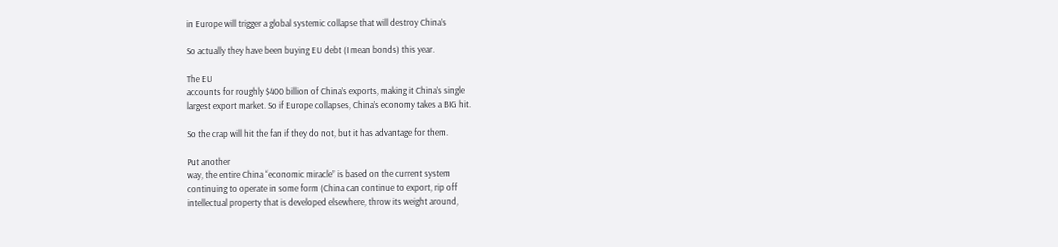in Europe will trigger a global systemic collapse that will destroy China’s

So actually they have been buying EU debt (I mean bonds) this year.

The EU
accounts for roughly $400 billion of China’s exports, making it China’s single
largest export market. So if Europe collapses, China’s economy takes a BIG hit.

So the crap will hit the fan if they do not, but it has advantage for them.

Put another
way, the entire China “economic miracle” is based on the current system
continuing to operate in some form (China can continue to export, rip off
intellectual property that is developed elsewhere, throw its weight around,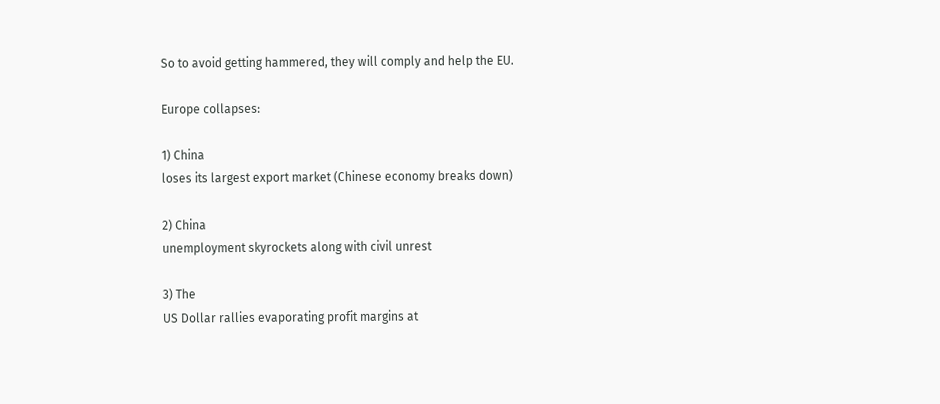So to avoid getting hammered, they will comply and help the EU.

Europe collapses:

1) China
loses its largest export market (Chinese economy breaks down)

2) China
unemployment skyrockets along with civil unrest

3) The
US Dollar rallies evaporating profit margins at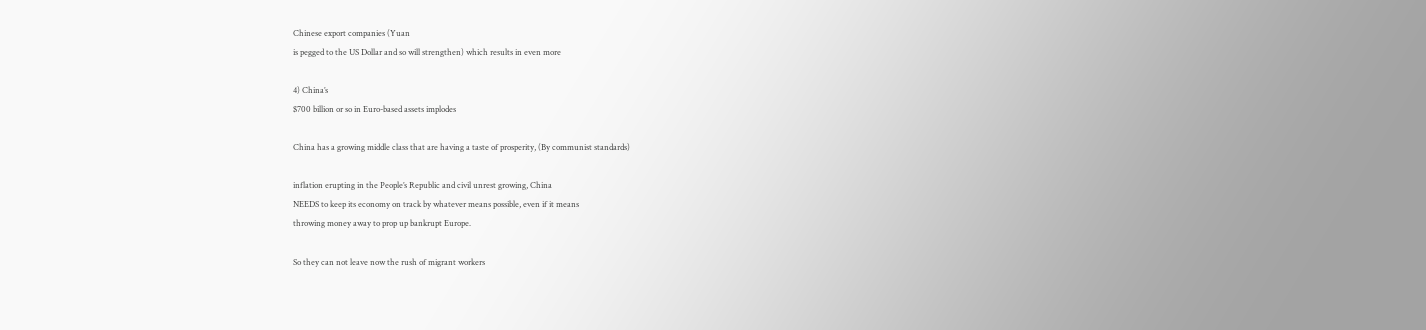Chinese export companies (Yuan
is pegged to the US Dollar and so will strengthen) which results in even more

4) China’s
$700 billion or so in Euro-based assets implodes

China has a growing middle class that are having a taste of prosperity, (By communist standards)

inflation erupting in the People’s Republic and civil unrest growing, China
NEEDS to keep its economy on track by whatever means possible, even if it means
throwing money away to prop up bankrupt Europe.

So they can not leave now the rush of migrant workers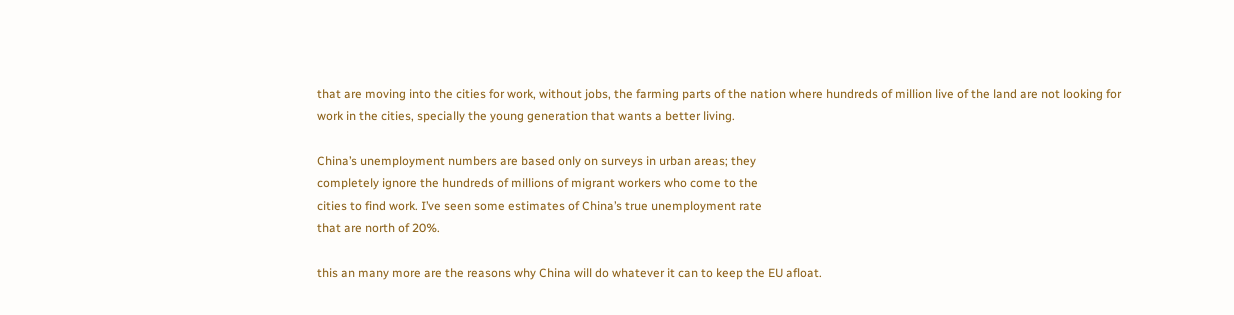that are moving into the cities for work, without jobs, the farming parts of the nation where hundreds of million live of the land are not looking for work in the cities, specially the young generation that wants a better living.

China’s unemployment numbers are based only on surveys in urban areas; they
completely ignore the hundreds of millions of migrant workers who come to the
cities to find work. I’ve seen some estimates of China’s true unemployment rate
that are north of 20%.

this an many more are the reasons why China will do whatever it can to keep the EU afloat.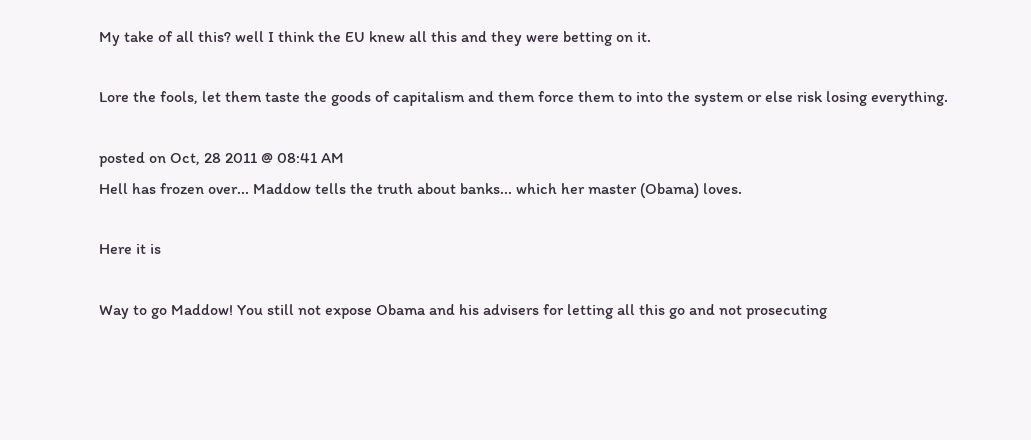My take of all this? well I think the EU knew all this and they were betting on it.

Lore the fools, let them taste the goods of capitalism and them force them to into the system or else risk losing everything.

posted on Oct, 28 2011 @ 08:41 AM
Hell has frozen over... Maddow tells the truth about banks... which her master (Obama) loves.

Here it is

Way to go Maddow! You still not expose Obama and his advisers for letting all this go and not prosecuting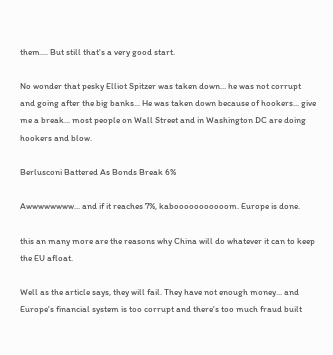them.... But still that's a very good start.

No wonder that pesky Elliot Spitzer was taken down... he was not corrupt and going after the big banks... He was taken down because of hookers... give me a break... most people on Wall Street and in Washington DC are doing hookers and blow.

Berlusconi Battered As Bonds Break 6%

Awwwwwwww... and if it reaches 7%, kabooooooooooom. Europe is done.

this an many more are the reasons why China will do whatever it can to keep the EU afloat.

Well as the article says, they will fail. They have not enough money... and Europe's financial system is too corrupt and there's too much fraud built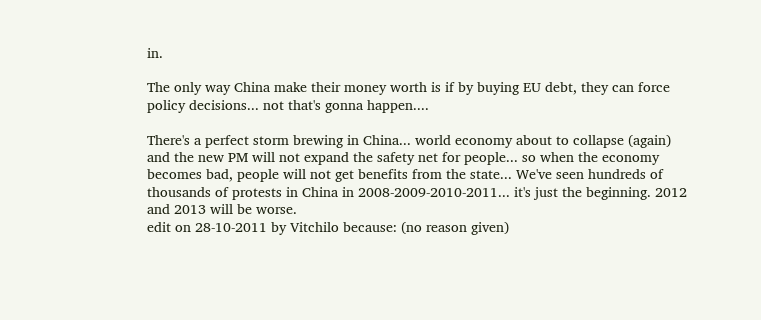in.

The only way China make their money worth is if by buying EU debt, they can force policy decisions... not that's gonna happen....

There's a perfect storm brewing in China... world economy about to collapse (again) and the new PM will not expand the safety net for people... so when the economy becomes bad, people will not get benefits from the state... We've seen hundreds of thousands of protests in China in 2008-2009-2010-2011... it's just the beginning. 2012 and 2013 will be worse.
edit on 28-10-2011 by Vitchilo because: (no reason given)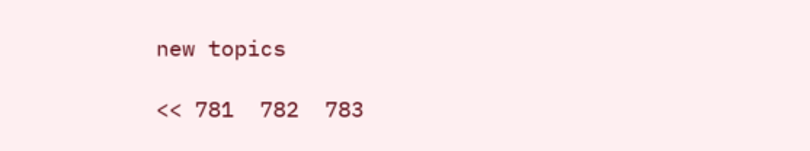new topics

<< 781  782  783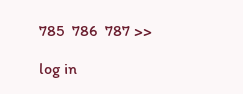785  786  787 >>

log in